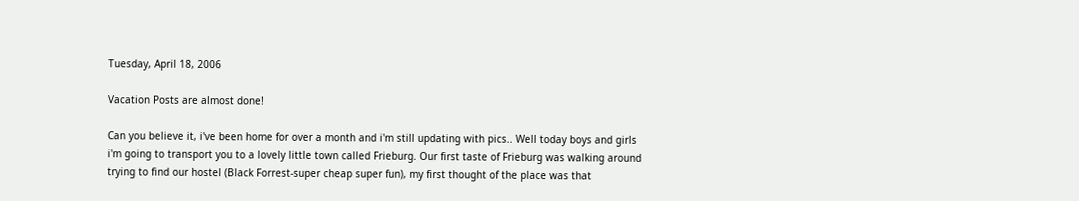Tuesday, April 18, 2006

Vacation Posts are almost done!

Can you believe it, i've been home for over a month and i'm still updating with pics.. Well today boys and girls i'm going to transport you to a lovely little town called Frieburg. Our first taste of Frieburg was walking around trying to find our hostel (Black Forrest-super cheap super fun), my first thought of the place was that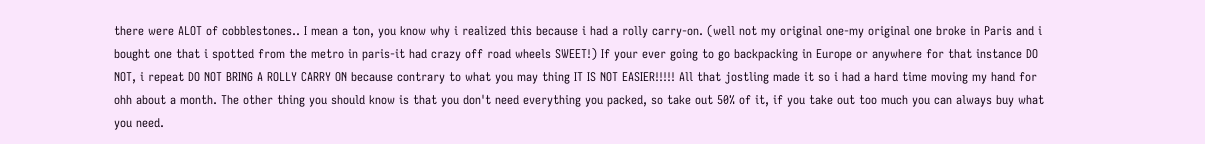there were ALOT of cobblestones.. I mean a ton, you know why i realized this because i had a rolly carry-on. (well not my original one-my original one broke in Paris and i bought one that i spotted from the metro in paris-it had crazy off road wheels SWEET!) If your ever going to go backpacking in Europe or anywhere for that instance DO NOT, i repeat DO NOT BRING A ROLLY CARRY ON because contrary to what you may thing IT IS NOT EASIER!!!!! All that jostling made it so i had a hard time moving my hand for ohh about a month. The other thing you should know is that you don't need everything you packed, so take out 50% of it, if you take out too much you can always buy what you need.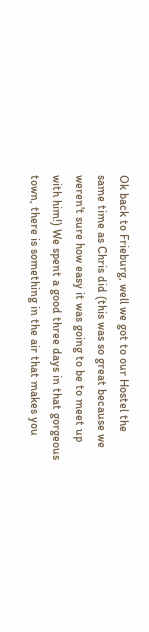Ok back to Frieburg, well we got to our Hostel the same time as Chris did (this was so great because we weren't sure how easy it was going to be to meet up with him!) We spent a good three days in that gorgeous town, there is something in the air that makes you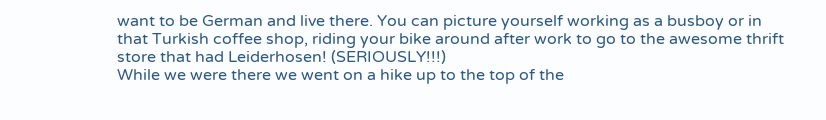want to be German and live there. You can picture yourself working as a busboy or in that Turkish coffee shop, riding your bike around after work to go to the awesome thrift store that had Leiderhosen! (SERIOUSLY!!!)
While we were there we went on a hike up to the top of the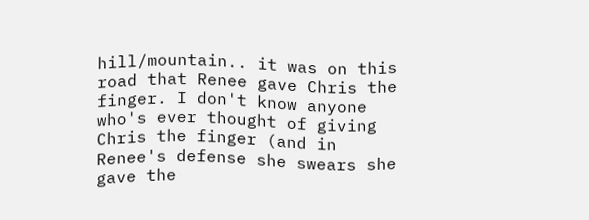hill/mountain.. it was on this road that Renee gave Chris the finger. I don't know anyone who's ever thought of giving Chris the finger (and in Renee's defense she swears she gave the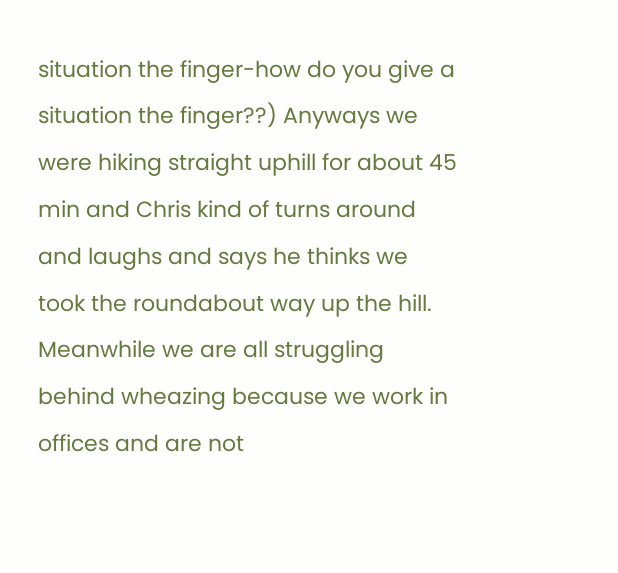situation the finger-how do you give a situation the finger??) Anyways we were hiking straight uphill for about 45 min and Chris kind of turns around and laughs and says he thinks we took the roundabout way up the hill. Meanwhile we are all struggling behind wheazing because we work in offices and are not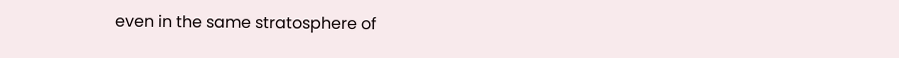even in the same stratosphere of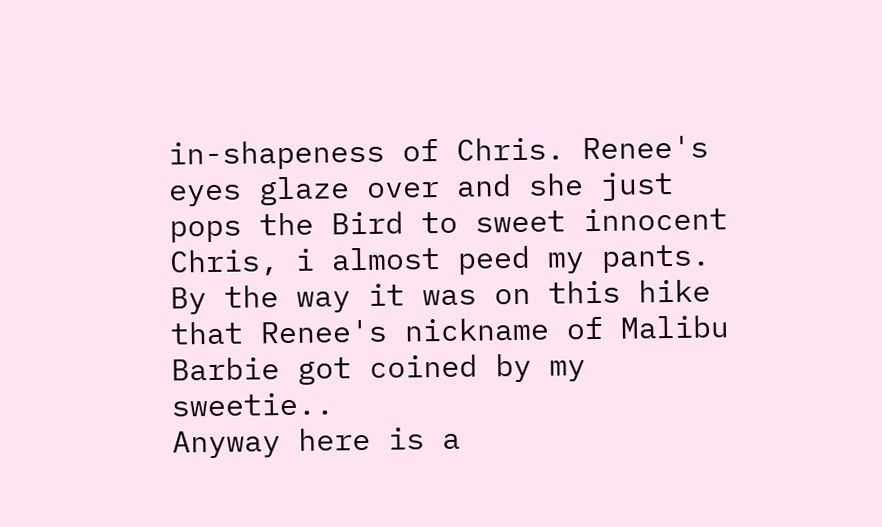in-shapeness of Chris. Renee's eyes glaze over and she just pops the Bird to sweet innocent Chris, i almost peed my pants. By the way it was on this hike that Renee's nickname of Malibu Barbie got coined by my sweetie..
Anyway here is a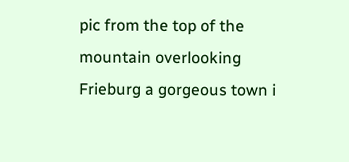pic from the top of the mountain overlooking Frieburg a gorgeous town i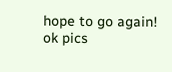hope to go again!
ok pics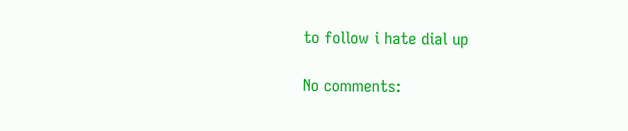to follow i hate dial up

No comments: